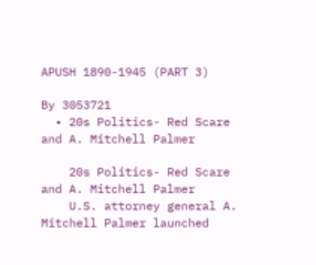APUSH 1890-1945 (PART 3)

By 3053721
  • 20s Politics- Red Scare and A. Mitchell Palmer

    20s Politics- Red Scare and A. Mitchell Palmer
    U.S. attorney general A. Mitchell Palmer launched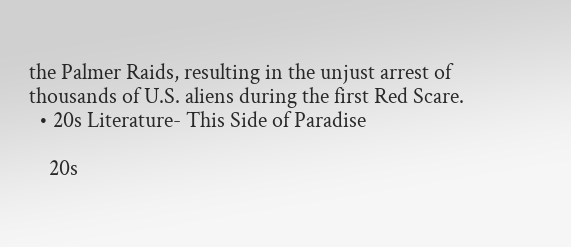the Palmer Raids, resulting in the unjust arrest of thousands of U.S. aliens during the first Red Scare.
  • 20s Literature- This Side of Paradise

    20s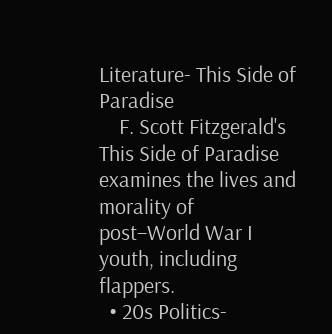Literature- This Side of Paradise
    F. Scott Fitzgerald's This Side of Paradise examines the lives and morality of post–World War I youth, including flappers.
  • 20s Politics-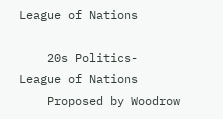League of Nations

    20s Politics- League of Nations
    Proposed by Woodrow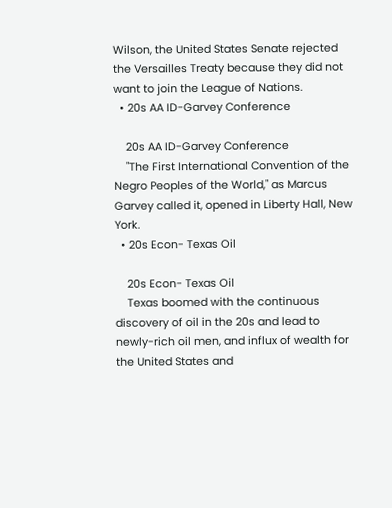Wilson, the United States Senate rejected the Versailles Treaty because they did not want to join the League of Nations.
  • 20s AA ID-Garvey Conference

    20s AA ID-Garvey Conference
    "The First International Convention of the Negro Peoples of the World," as Marcus Garvey called it, opened in Liberty Hall, New York.
  • 20s Econ- Texas Oil

    20s Econ- Texas Oil
    Texas boomed with the continuous discovery of oil in the 20s and lead to newly-rich oil men, and influx of wealth for the United States and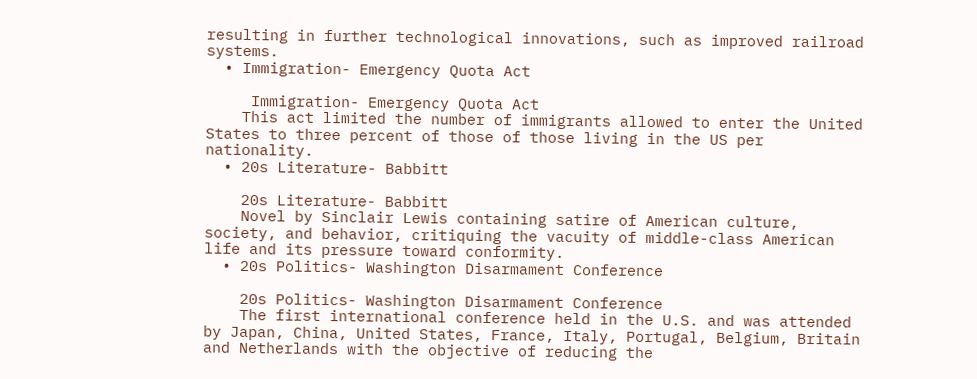resulting in further technological innovations, such as improved railroad systems.
  • Immigration- Emergency Quota Act

     Immigration- Emergency Quota Act
    This act limited the number of immigrants allowed to enter the United States to three percent of those of those living in the US per nationality.
  • 20s Literature- Babbitt

    20s Literature- Babbitt
    Novel by Sinclair Lewis containing satire of American culture, society, and behavior, critiquing the vacuity of middle-class American life and its pressure toward conformity.
  • 20s Politics- Washington Disarmament Conference

    20s Politics- Washington Disarmament Conference
    The first international conference held in the U.S. and was attended by Japan, China, United States, France, Italy, Portugal, Belgium, Britain and Netherlands with the objective of reducing the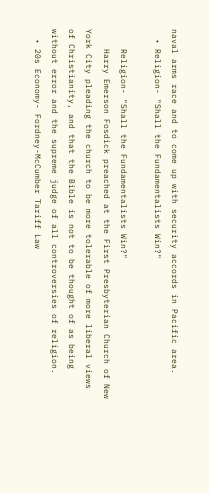naval arms race and to come up with security accords in Pacific area.
  • Religion- "Shall the Fundamentalists Win?"

    Religion- "Shall the Fundamentalists Win?"
    Harry Emerson Fosdick preached at the First Presbyterian Church of New York City pleading the church to be more tolerable of more liberal views of Christianity, and that the Bible is not to be thought of as being without error and the supreme judge of all controversies of religion.
  • 20s Economy- Fordney-McCumber Tariff Law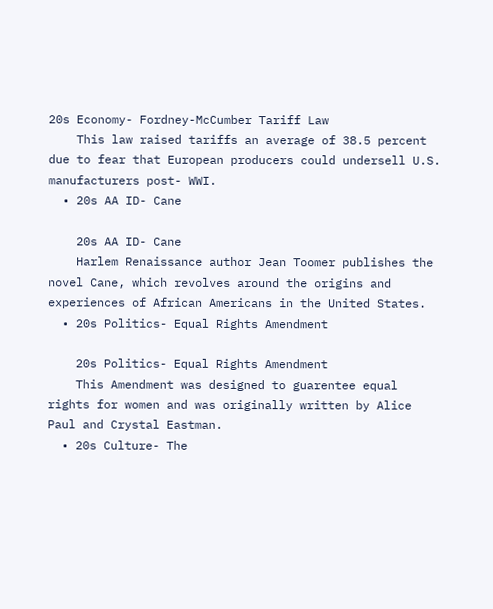20s Economy- Fordney-McCumber Tariff Law
    This law raised tariffs an average of 38.5 percent due to fear that European producers could undersell U.S. manufacturers post- WWI.
  • 20s AA ID- Cane

    20s AA ID- Cane
    Harlem Renaissance author Jean Toomer publishes the novel Cane, which revolves around the origins and experiences of African Americans in the United States.
  • 20s Politics- Equal Rights Amendment

    20s Politics- Equal Rights Amendment
    This Amendment was designed to guarentee equal rights for women and was originally written by Alice Paul and Crystal Eastman.
  • 20s Culture- The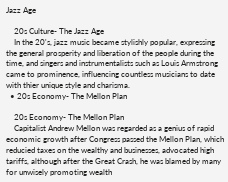Jazz Age

    20s Culture- The Jazz Age
    In the 20's, jazz music became stylishly popular, expressing the general prosperity and liberation of the people during the time, and singers and instrumentalists such as Louis Armstrong came to prominence, influencing countless musicians to date with thier unique style and charisma.
  • 20s Economy- The Mellon Plan

    20s Economy- The Mellon Plan
    Capitalist Andrew Mellon was regarded as a genius of rapid economic growth after Congress passed the Mellon Plan, which reducied taxes on the wealthy and businesses, advocated high tariffs, although after the Great Crash, he was blamed by many for unwisely promoting wealth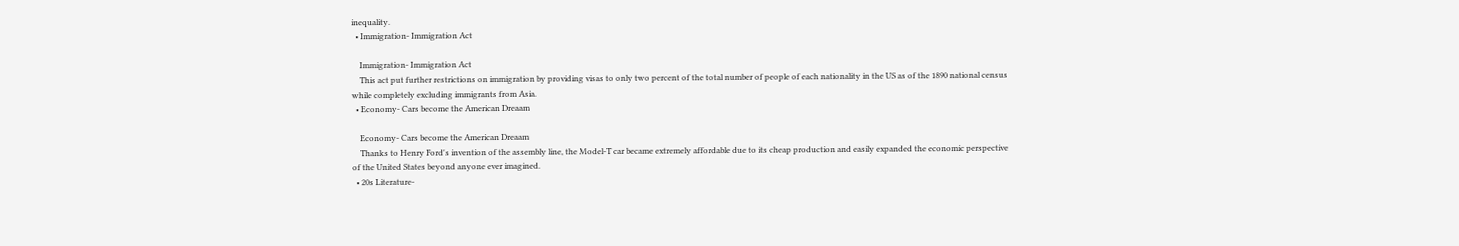inequality.
  • Immigration- Immigration Act

    Immigration- Immigration Act
    This act put further restrictions on immigration by providing visas to only two percent of the total number of people of each nationality in the US as of the 1890 national census while completely excluding immigrants from Asia.
  • Economy- Cars become the American Dreaam

    Economy- Cars become the American Dreaam
    Thanks to Henry Ford's invention of the assembly line, the Model-T car became extremely affordable due to its cheap production and easily expanded the economic perspective of the United States beyond anyone ever imagined.
  • 20s Literature-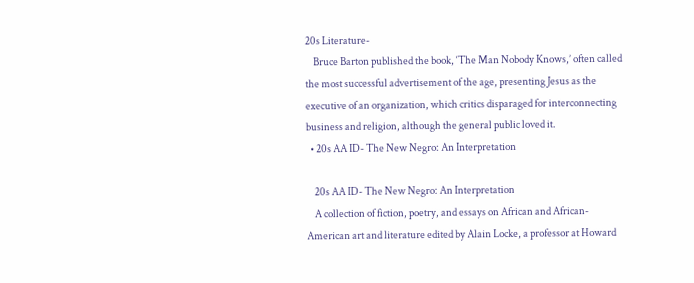20s Literature-
    Bruce Barton published the book, ‘The Man Nobody Knows,’ often called the most successful advertisement of the age, presenting Jesus as the executive of an organization, which critics disparaged for interconnecting business and religion, although the general public loved it.
  • 20s AA ID- The New Negro: An Interpretation

    20s AA ID- The New Negro: An Interpretation
    A collection of fiction, poetry, and essays on African and African-American art and literature edited by Alain Locke, a professor at Howard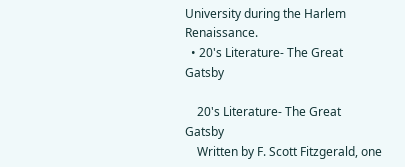University during the Harlem Renaissance.
  • 20's Literature- The Great Gatsby

    20's Literature- The Great Gatsby
    Written by F. Scott Fitzgerald, one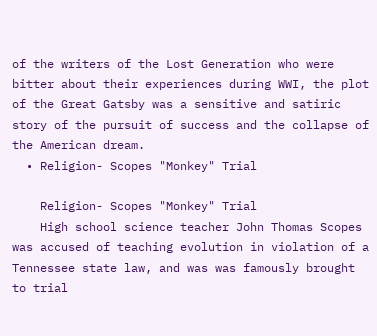of the writers of the Lost Generation who were bitter about their experiences during WWI, the plot of the Great Gatsby was a sensitive and satiric story of the pursuit of success and the collapse of the American dream.
  • Religion- Scopes "Monkey" Trial

    Religion- Scopes "Monkey" Trial
    High school science teacher John Thomas Scopes was accused of teaching evolution in violation of a Tennessee state law, and was was famously brought to trial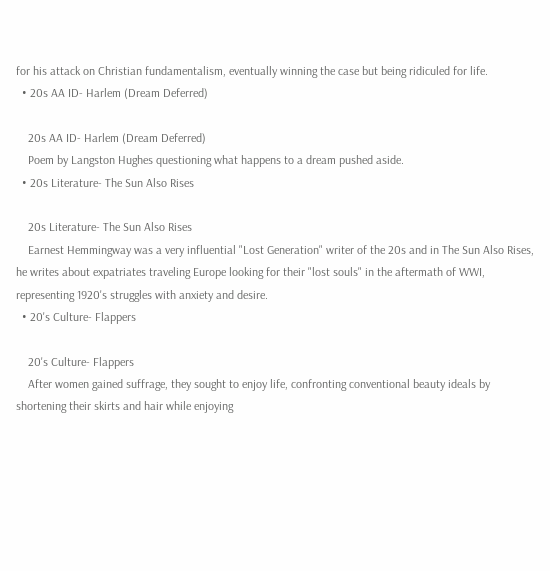for his attack on Christian fundamentalism, eventually winning the case but being ridiculed for life.
  • 20s AA ID- Harlem (Dream Deferred)

    20s AA ID- Harlem (Dream Deferred)
    Poem by Langston Hughes questioning what happens to a dream pushed aside.
  • 20s Literature- The Sun Also Rises

    20s Literature- The Sun Also Rises
    Earnest Hemmingway was a very influential "Lost Generation" writer of the 20s and in The Sun Also Rises, he writes about expatriates traveling Europe looking for their "lost souls" in the aftermath of WWI, representing 1920's struggles with anxiety and desire.
  • 20's Culture- Flappers

    20's Culture- Flappers
    After women gained suffrage, they sought to enjoy life, confronting conventional beauty ideals by shortening their skirts and hair while enjoying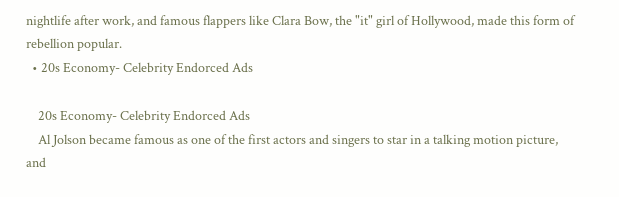nightlife after work, and famous flappers like Clara Bow, the "it" girl of Hollywood, made this form of rebellion popular.
  • 20s Economy- Celebrity Endorced Ads

    20s Economy- Celebrity Endorced Ads
    Al Jolson became famous as one of the first actors and singers to star in a talking motion picture, and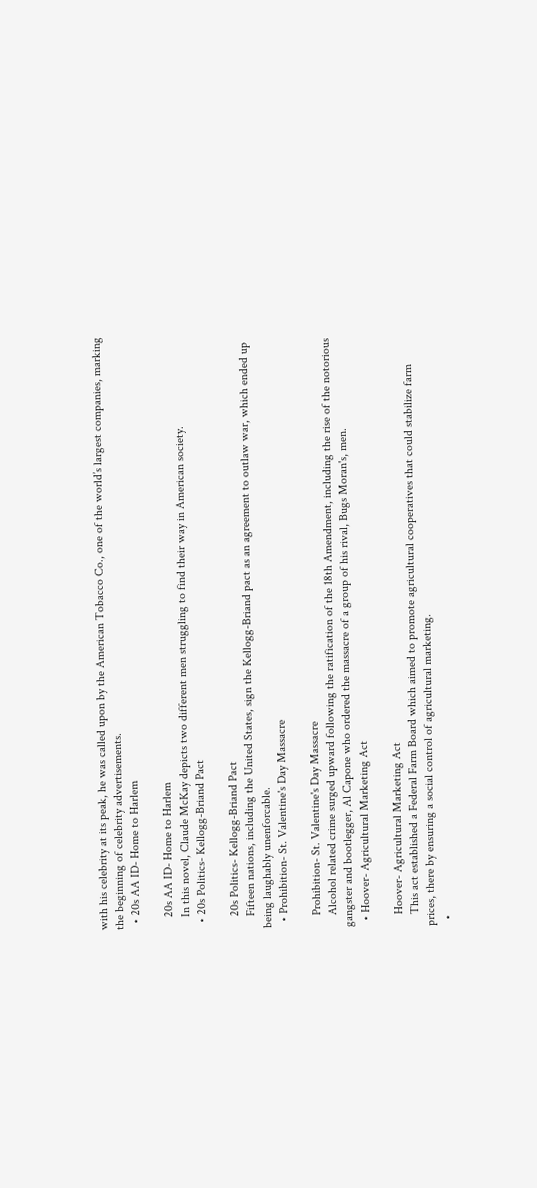with his celebrity at its peak, he was called upon by the American Tobacco Co., one of the world’s largest companies, marking the beginning of celebrity advertisements.
  • 20s AA ID- Home to Harlem

    20s AA ID- Home to Harlem
    In this novel, Claude McKay depicts two different men struggling to find their way in American society.
  • 20s Politics- Kellogg-Briand Pact

    20s Politics- Kellogg-Briand Pact
    Fifteen nations, including the United States, sign the Kellogg-Briand pact as an agreement to outlaw war, which ended up being laughably unenforcable.
  • Prohibition- St. Valentine's Day Massacre

    Prohibition- St. Valentine's Day Massacre
    Alcohol related crime surged upward following the ratification of the 18th Amendment, including the rise of the notorious gangster and bootlegger, Al Capone who ordered the massacre of a group of his rival, Bugs Moran's, men.
  • Hoover- Agricultural Marketing Act

    Hoover- Agricultural Marketing Act
    This act established a Federal Farm Board which aimed to promote agricultural cooperatives that could stabilize farm prices, there by ensuring a social control of agricultural marketing.
  •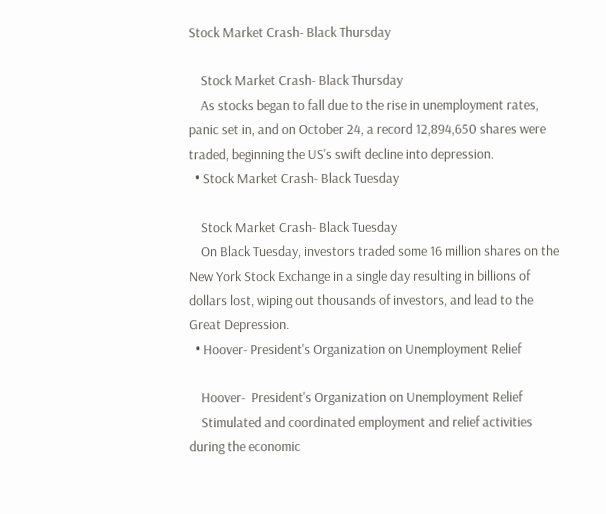Stock Market Crash- Black Thursday

    Stock Market Crash- Black Thursday
    As stocks began to fall due to the rise in unemployment rates, panic set in, and on October 24, a record 12,894,650 shares were traded, beginning the US's swift decline into depression.
  • Stock Market Crash- Black Tuesday

    Stock Market Crash- Black Tuesday
    On Black Tuesday, investors traded some 16 million shares on the New York Stock Exchange in a single day resulting in billions of dollars lost, wiping out thousands of investors, and lead to the Great Depression.
  • Hoover- President's Organization on Unemployment Relief

    Hoover-  President's Organization on Unemployment Relief
    Stimulated and coordinated employment and relief activities during the economic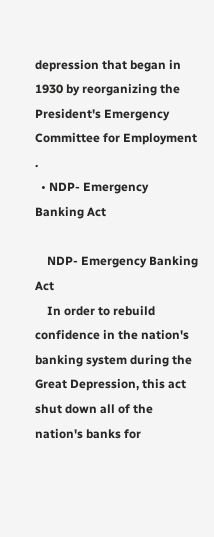depression that began in 1930 by reorganizing the President's Emergency Committee for Employment .
  • NDP- Emergency Banking Act

    NDP- Emergency Banking Act
    In order to rebuild confidence in the nation's banking system during the Great Depression, this act shut down all of the nation's banks for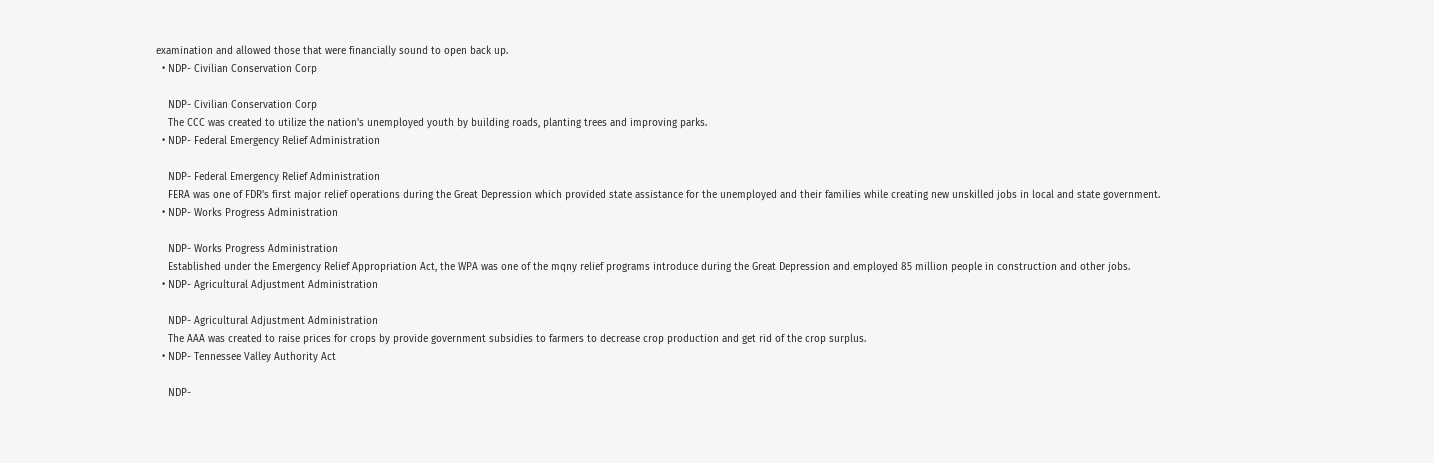examination and allowed those that were financially sound to open back up.
  • NDP- Civilian Conservation Corp

    NDP- Civilian Conservation Corp
    The CCC was created to utilize the nation's unemployed youth by building roads, planting trees and improving parks.
  • NDP- Federal Emergency Relief Administration

    NDP- Federal Emergency Relief Administration
    FERA was one of FDR's first major relief operations during the Great Depression which provided state assistance for the unemployed and their families while creating new unskilled jobs in local and state government.
  • NDP- Works Progress Administration

    NDP- Works Progress Administration
    Established under the Emergency Relief Appropriation Act, the WPA was one of the mqny relief programs introduce during the Great Depression and employed 85 million people in construction and other jobs.
  • NDP- Agricultural Adjustment Administration

    NDP- Agricultural Adjustment Administration
    The AAA was created to raise prices for crops by provide government subsidies to farmers to decrease crop production and get rid of the crop surplus.
  • NDP- Tennessee Valley Authority Act

    NDP-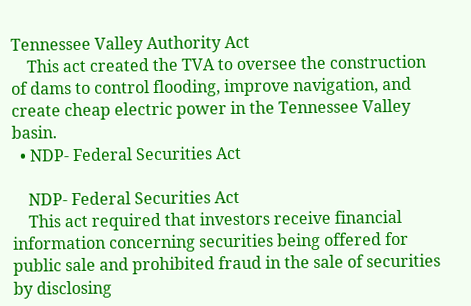Tennessee Valley Authority Act
    This act created the TVA to oversee the construction of dams to control flooding, improve navigation, and create cheap electric power in the Tennessee Valley basin.
  • NDP- Federal Securities Act

    NDP- Federal Securities Act
    This act required that investors receive financial information concerning securities being offered for public sale and prohibited fraud in the sale of securities by disclosing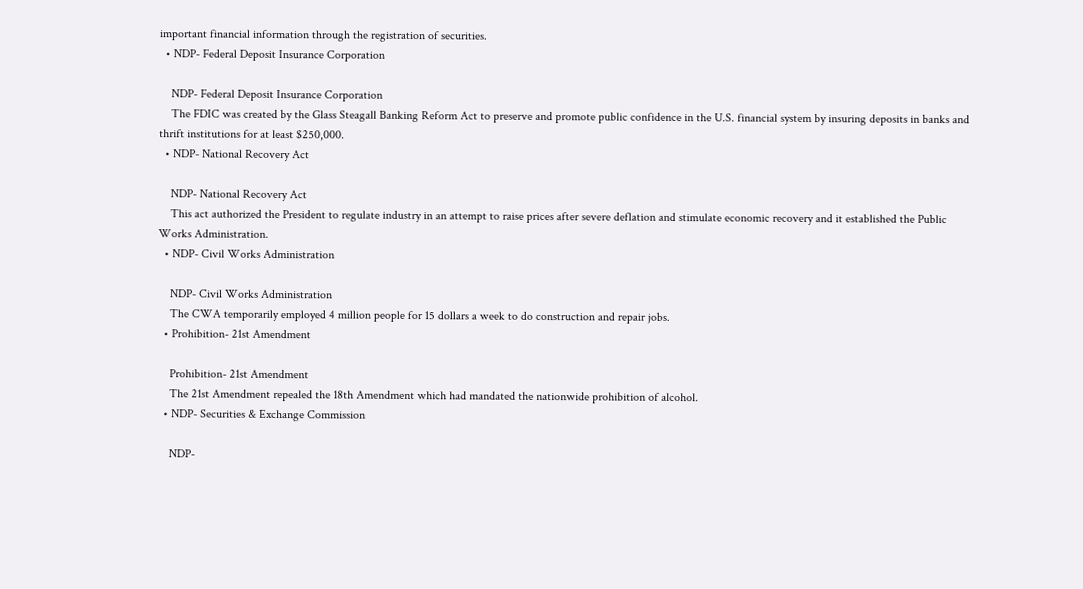important financial information through the registration of securities.
  • NDP- Federal Deposit Insurance Corporation

    NDP- Federal Deposit Insurance Corporation
    The FDIC was created by the Glass Steagall Banking Reform Act to preserve and promote public confidence in the U.S. financial system by insuring deposits in banks and thrift institutions for at least $250,000.
  • NDP- National Recovery Act

    NDP- National Recovery Act
    This act authorized the President to regulate industry in an attempt to raise prices after severe deflation and stimulate economic recovery and it established the Public Works Administration.
  • NDP- Civil Works Administration

    NDP- Civil Works Administration
    The CWA temporarily employed 4 million people for 15 dollars a week to do construction and repair jobs.
  • Prohibition- 21st Amendment

    Prohibition- 21st Amendment
    The 21st Amendment repealed the 18th Amendment which had mandated the nationwide prohibition of alcohol.
  • NDP- Securities & Exchange Commission

    NDP-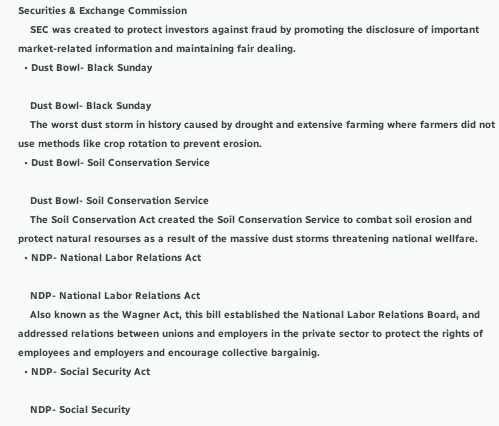Securities & Exchange Commission
    SEC was created to protect investors against fraud by promoting the disclosure of important market-related information and maintaining fair dealing.
  • Dust Bowl- Black Sunday

    Dust Bowl- Black Sunday
    The worst dust storm in history caused by drought and extensive farming where farmers did not use methods like crop rotation to prevent erosion.
  • Dust Bowl- Soil Conservation Service

    Dust Bowl- Soil Conservation Service
    The Soil Conservation Act created the Soil Conservation Service to combat soil erosion and protect natural resourses as a result of the massive dust storms threatening national wellfare.
  • NDP- National Labor Relations Act

    NDP- National Labor Relations Act
    Also known as the Wagner Act, this bill established the National Labor Relations Board, and addressed relations between unions and employers in the private sector to protect the rights of employees and employers and encourage collective bargainig.
  • NDP- Social Security Act

    NDP- Social Security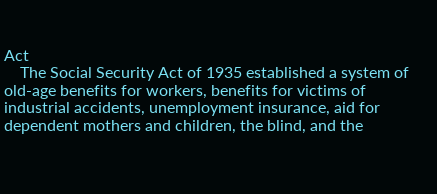Act
    The Social Security Act of 1935 established a system of old-age benefits for workers, benefits for victims of industrial accidents, unemployment insurance, aid for dependent mothers and children, the blind, and the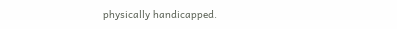physically handicapped.